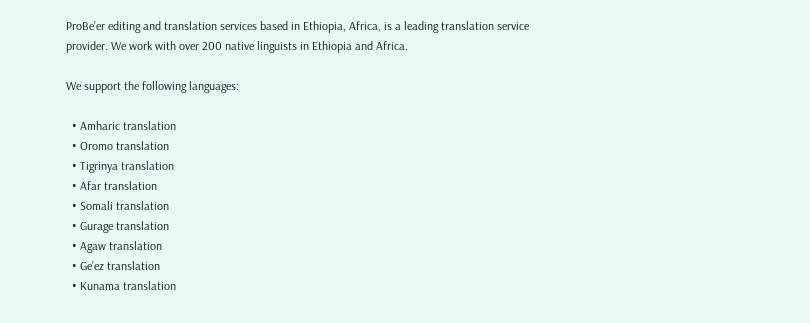ProBe’er editing and translation services based in Ethiopia, Africa, is a leading translation service provider. We work with over 200 native linguists in Ethiopia and Africa.

We support the following languages:

  • Amharic translation
  • Oromo translation
  • Tigrinya translation
  • Afar translation
  • Somali translation
  • Gurage translation
  • Agaw translation
  • Ge’ez translation
  • Kunama translation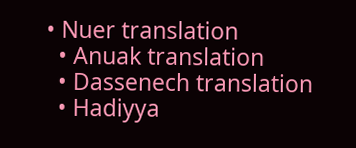• Nuer translation
  • Anuak translation
  • Dassenech translation
  • Hadiyya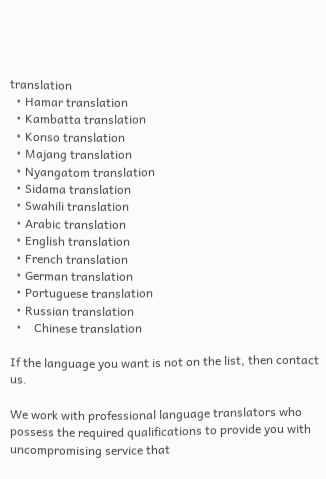translation
  • Hamar translation
  • Kambatta translation
  • Konso translation
  • Majang translation
  • Nyangatom translation
  • Sidama translation
  • Swahili translation
  • Arabic translation
  • English translation
  • French translation
  • German translation
  • Portuguese translation
  • Russian translation
  •    Chinese translation

If the language you want is not on the list, then contact us.

We work with professional language translators who possess the required qualifications to provide you with uncompromising service that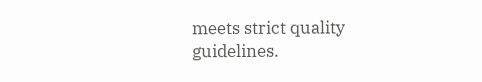meets strict quality guidelines.